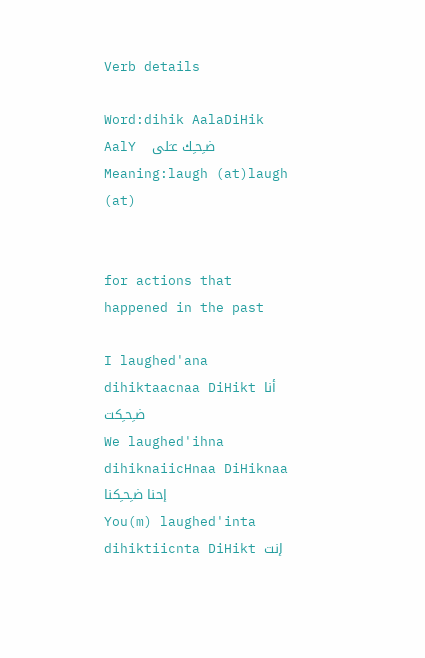Verb details

Word:dihik AalaDiHik AalY  ضـِحـِك عـَلى
Meaning:laugh (at)laugh (at)


for actions that happened in the past

I laughed'ana dihiktaacnaa DiHikt أنا ضـِحـِكت
We laughed'ihna dihiknaiicHnaa DiHiknaa إحنا ضـِحـِكنا
You(m) laughed'inta dihiktiicnta DiHikt إنت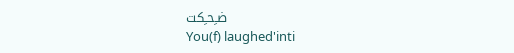ضـِحـِكت
You(f) laughed'inti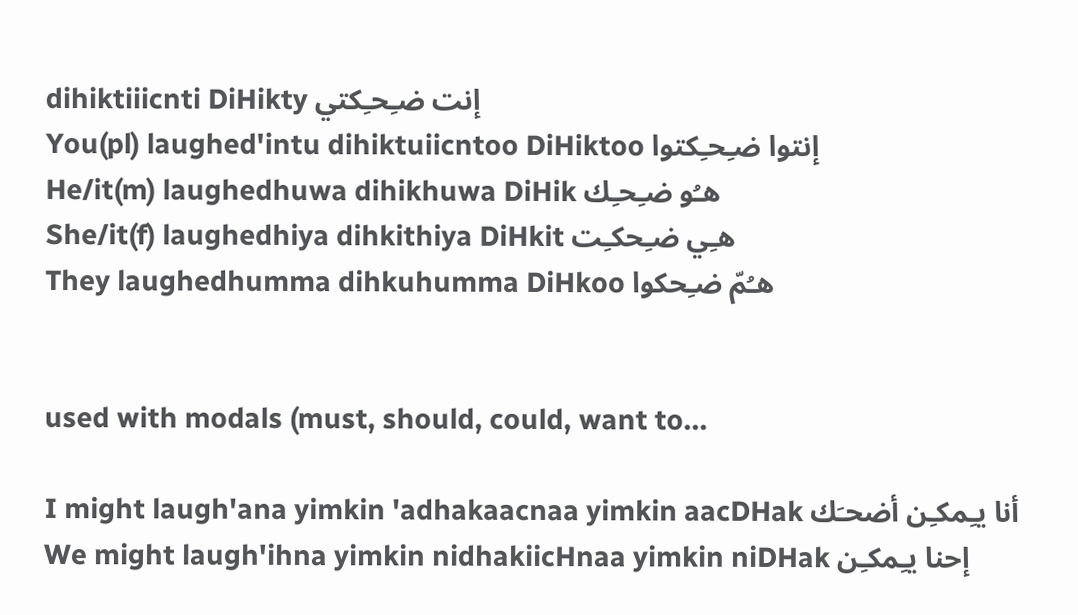dihiktiiicnti DiHikty إنت ضـِحـِكتي
You(pl) laughed'intu dihiktuiicntoo DiHiktoo إنتوا ضـِحـِكتوا
He/it(m) laughedhuwa dihikhuwa DiHik هـُو ضـِحـِك
She/it(f) laughedhiya dihkithiya DiHkit هـِي ضـِحكـِت
They laughedhumma dihkuhumma DiHkoo هـُمّ ضـِحكوا


used with modals (must, should, could, want to...

I might laugh'ana yimkin 'adhakaacnaa yimkin aacDHak أنا يـِمكـِن أضحـَك
We might laugh'ihna yimkin nidhakiicHnaa yimkin niDHak إحنا يـِمكـِن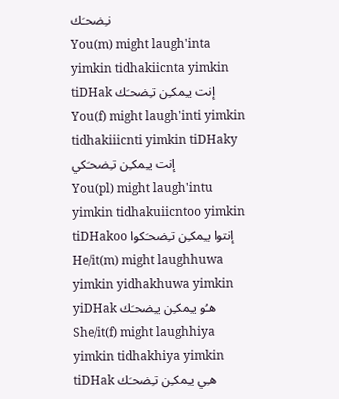نـِضحـَك
You(m) might laugh'inta yimkin tidhakiicnta yimkin tiDHak إنت يـِمكـِن تـِضحـَك
You(f) might laugh'inti yimkin tidhakiiicnti yimkin tiDHaky إنت يـِمكـِن تـِضحـَكي
You(pl) might laugh'intu yimkin tidhakuiicntoo yimkin tiDHakoo إنتوا يـِمكـِن تـِضحـَكوا
He/it(m) might laughhuwa yimkin yidhakhuwa yimkin yiDHak هـُو يـِمكـِن يـِضحـَك
She/it(f) might laughhiya yimkin tidhakhiya yimkin tiDHak هـِي يـِمكـِن تـِضحـَك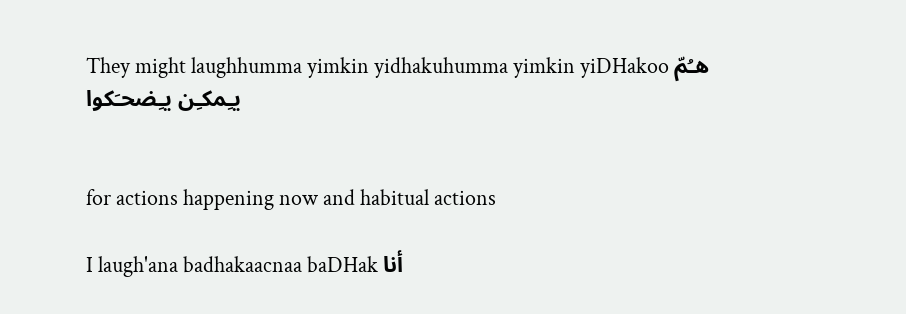They might laughhumma yimkin yidhakuhumma yimkin yiDHakoo هـُمّ يـِمكـِن يـِضحـَكوا


for actions happening now and habitual actions

I laugh'ana badhakaacnaa baDHak أنا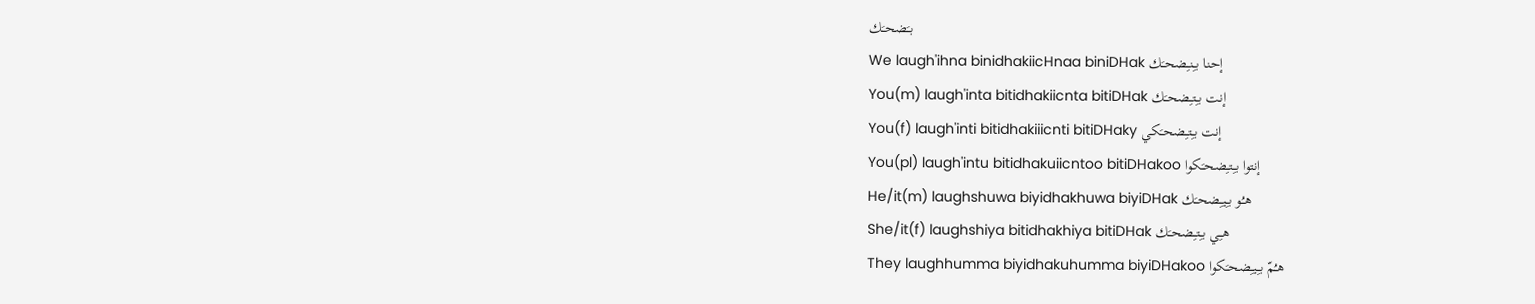بـَضحـَك
We laugh'ihna binidhakiicHnaa biniDHak إحنا بـِنـِضحـَك
You(m) laugh'inta bitidhakiicnta bitiDHak إنت بـِتـِضحـَك
You(f) laugh'inti bitidhakiiicnti bitiDHaky إنت بـِتـِضحـَكي
You(pl) laugh'intu bitidhakuiicntoo bitiDHakoo إنتوا بـِتـِضحـَكوا
He/it(m) laughshuwa biyidhakhuwa biyiDHak هـُو بـِيـِضحـَك
She/it(f) laughshiya bitidhakhiya bitiDHak هـِي بـِتـِضحـَك
They laughhumma biyidhakuhumma biyiDHakoo هـُمّ بـِيـِضحـَكوا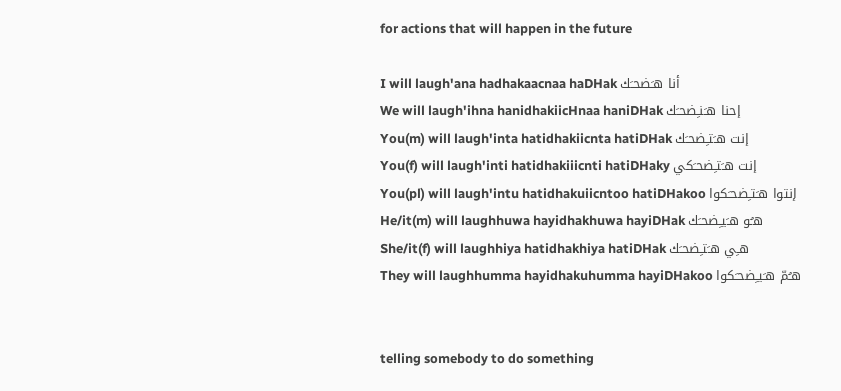for actions that will happen in the future

I will laugh'ana hadhakaacnaa haDHak أنا هـَضحـَك
We will laugh'ihna hanidhakiicHnaa haniDHak إحنا هـَنـِضحـَك
You(m) will laugh'inta hatidhakiicnta hatiDHak إنت هـَتـِضحـَك
You(f) will laugh'inti hatidhakiiicnti hatiDHaky إنت هـَتـِضحـَكي
You(pl) will laugh'intu hatidhakuiicntoo hatiDHakoo إنتوا هـَتـِضحـَكوا
He/it(m) will laughhuwa hayidhakhuwa hayiDHak هـُو هـَيـِضحـَك
She/it(f) will laughhiya hatidhakhiya hatiDHak هـِي هـَتـِضحـَك
They will laughhumma hayidhakuhumma hayiDHakoo هـُمّ هـَيـِضحـَكوا


telling somebody to do something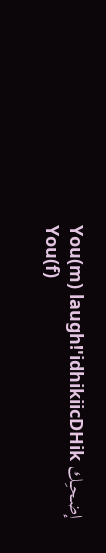You(m) laugh!'idhikiicDHik إضحـِك
You(f)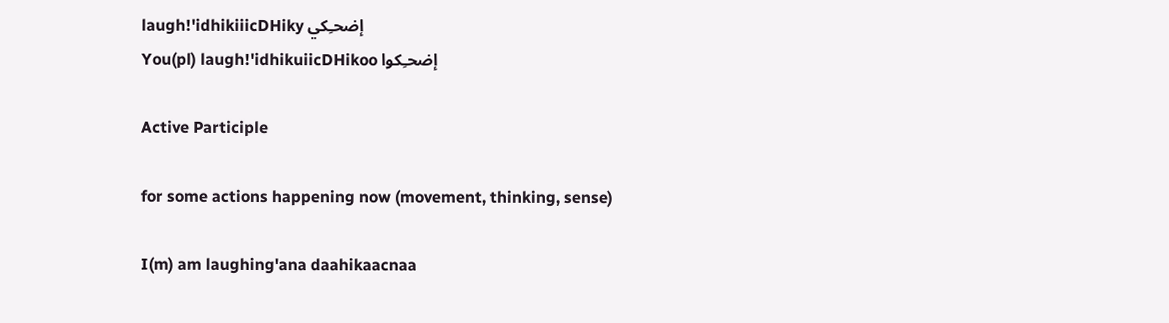laugh!'idhikiiicDHiky إضحـِكي
You(pl) laugh!'idhikuiicDHikoo إضحـِكوا

Active Participle

for some actions happening now (movement, thinking, sense)

I(m) am laughing'ana daahikaacnaa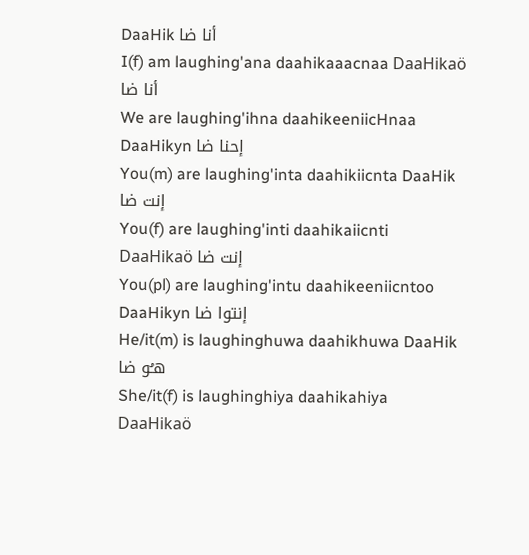DaaHik أنا ضا
I(f) am laughing'ana daahikaaacnaa DaaHikaö أنا ضا
We are laughing'ihna daahikeeniicHnaa DaaHikyn إحنا ضا
You(m) are laughing'inta daahikiicnta DaaHik إنت ضا
You(f) are laughing'inti daahikaiicnti DaaHikaö إنت ضا
You(pl) are laughing'intu daahikeeniicntoo DaaHikyn إنتوا ضا
He/it(m) is laughinghuwa daahikhuwa DaaHik هـُو ضا
She/it(f) is laughinghiya daahikahiya DaaHikaö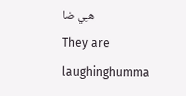هـِي ضا
They are laughinghumma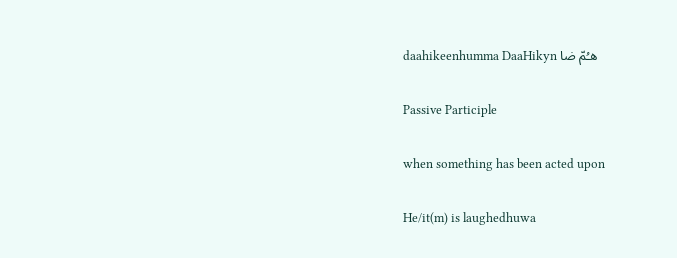daahikeenhumma DaaHikyn هـُمّ ضا

Passive Participle

when something has been acted upon

He/it(m) is laughedhuwa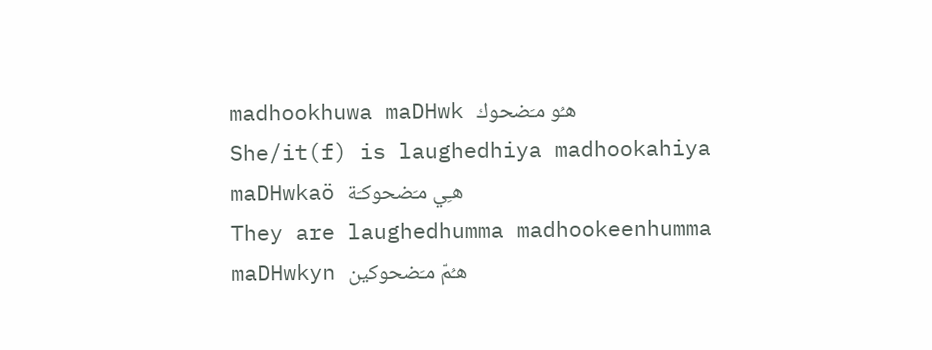madhookhuwa maDHwk هـُو مـَضحوك
She/it(f) is laughedhiya madhookahiya maDHwkaö هـِي مـَضحوكـَة
They are laughedhumma madhookeenhumma maDHwkyn هـُمّ مـَضحوكين